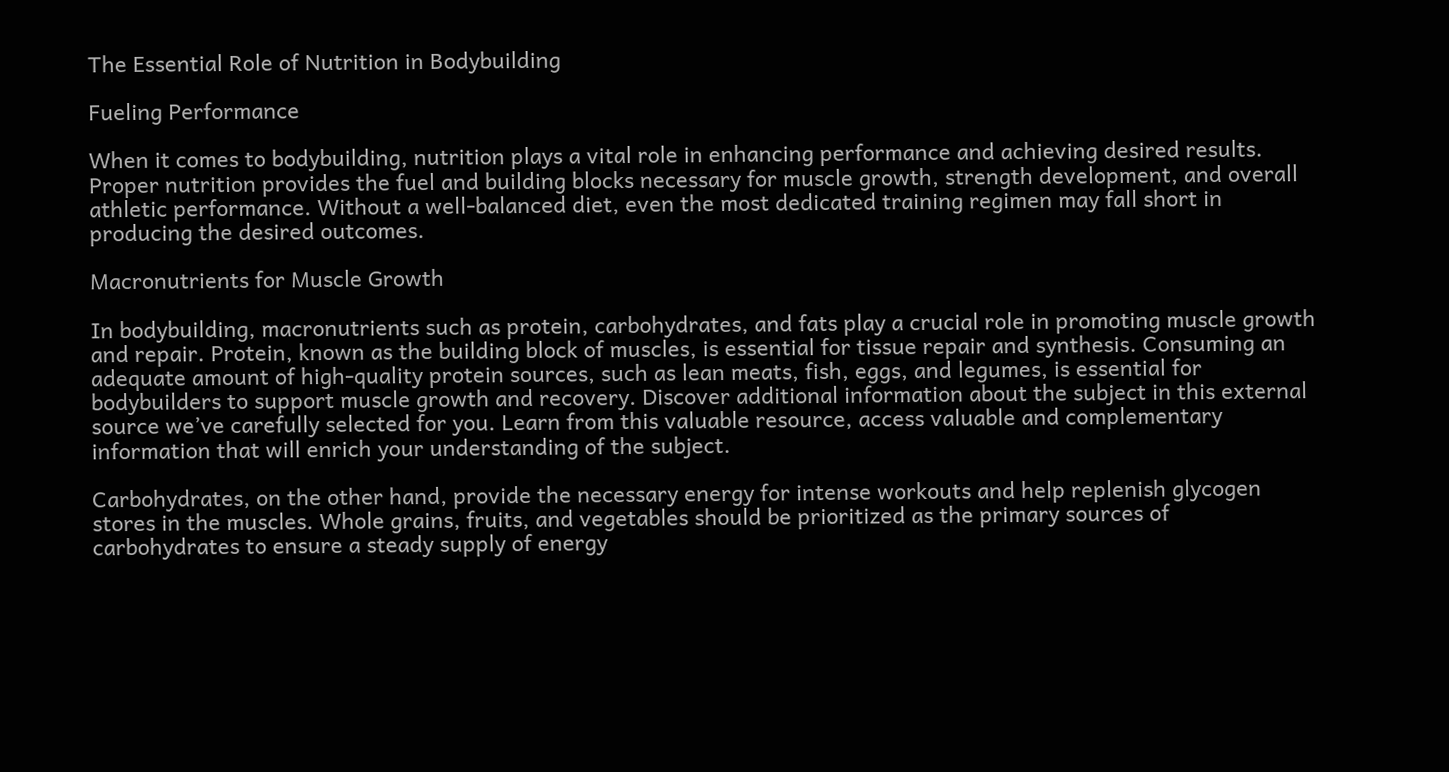The Essential Role of Nutrition in Bodybuilding

Fueling Performance

When it comes to bodybuilding, nutrition plays a vital role in enhancing performance and achieving desired results. Proper nutrition provides the fuel and building blocks necessary for muscle growth, strength development, and overall athletic performance. Without a well-balanced diet, even the most dedicated training regimen may fall short in producing the desired outcomes.

Macronutrients for Muscle Growth

In bodybuilding, macronutrients such as protein, carbohydrates, and fats play a crucial role in promoting muscle growth and repair. Protein, known as the building block of muscles, is essential for tissue repair and synthesis. Consuming an adequate amount of high-quality protein sources, such as lean meats, fish, eggs, and legumes, is essential for bodybuilders to support muscle growth and recovery. Discover additional information about the subject in this external source we’ve carefully selected for you. Learn from this valuable resource, access valuable and complementary information that will enrich your understanding of the subject.

Carbohydrates, on the other hand, provide the necessary energy for intense workouts and help replenish glycogen stores in the muscles. Whole grains, fruits, and vegetables should be prioritized as the primary sources of carbohydrates to ensure a steady supply of energy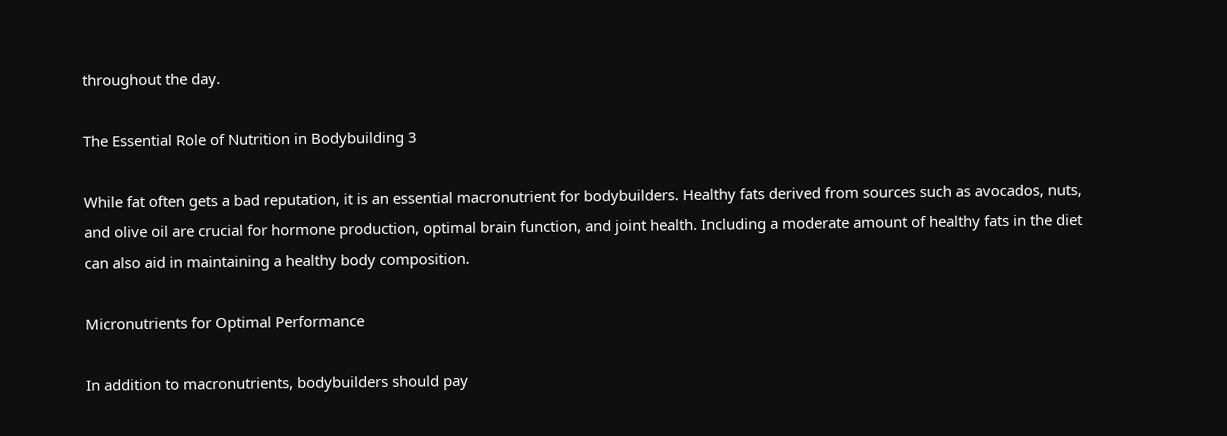throughout the day.

The Essential Role of Nutrition in Bodybuilding 3

While fat often gets a bad reputation, it is an essential macronutrient for bodybuilders. Healthy fats derived from sources such as avocados, nuts, and olive oil are crucial for hormone production, optimal brain function, and joint health. Including a moderate amount of healthy fats in the diet can also aid in maintaining a healthy body composition.

Micronutrients for Optimal Performance

In addition to macronutrients, bodybuilders should pay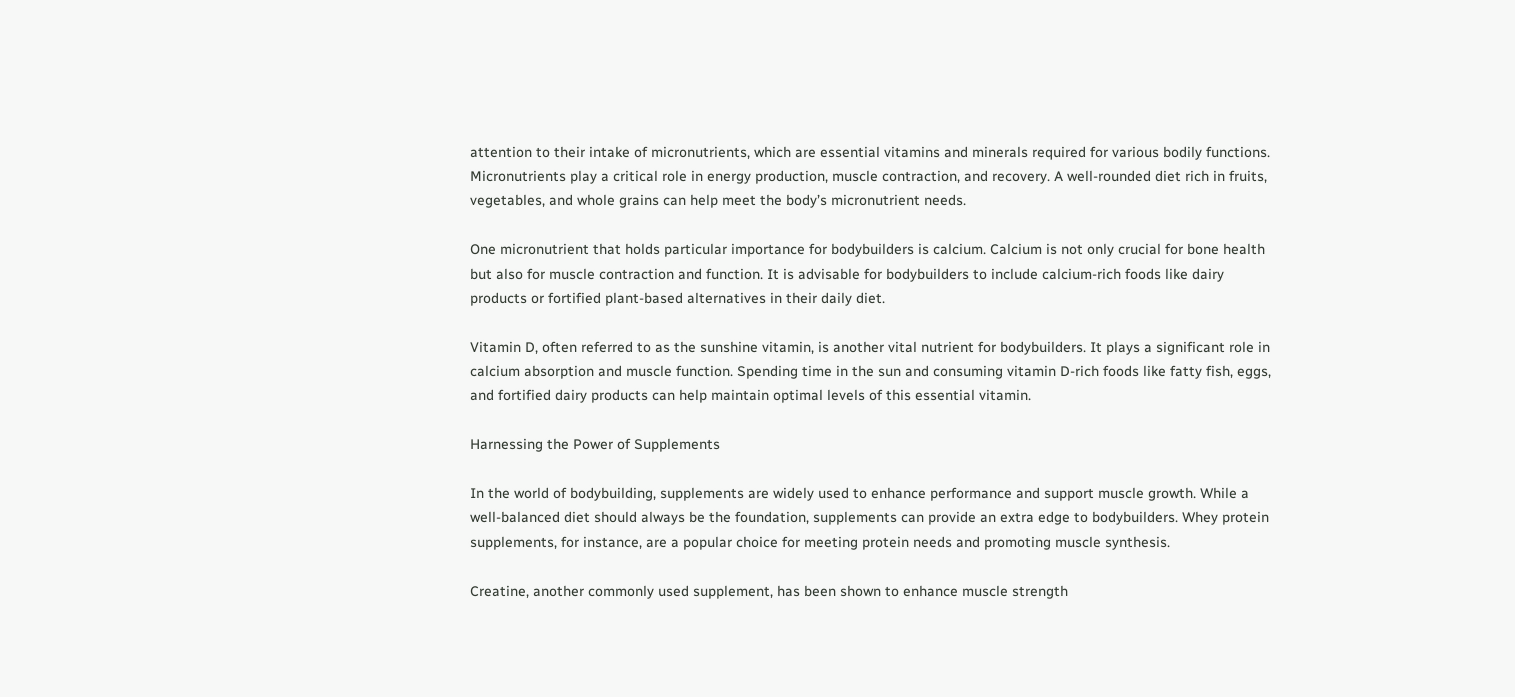attention to their intake of micronutrients, which are essential vitamins and minerals required for various bodily functions. Micronutrients play a critical role in energy production, muscle contraction, and recovery. A well-rounded diet rich in fruits, vegetables, and whole grains can help meet the body’s micronutrient needs.

One micronutrient that holds particular importance for bodybuilders is calcium. Calcium is not only crucial for bone health but also for muscle contraction and function. It is advisable for bodybuilders to include calcium-rich foods like dairy products or fortified plant-based alternatives in their daily diet.

Vitamin D, often referred to as the sunshine vitamin, is another vital nutrient for bodybuilders. It plays a significant role in calcium absorption and muscle function. Spending time in the sun and consuming vitamin D-rich foods like fatty fish, eggs, and fortified dairy products can help maintain optimal levels of this essential vitamin.

Harnessing the Power of Supplements

In the world of bodybuilding, supplements are widely used to enhance performance and support muscle growth. While a well-balanced diet should always be the foundation, supplements can provide an extra edge to bodybuilders. Whey protein supplements, for instance, are a popular choice for meeting protein needs and promoting muscle synthesis.

Creatine, another commonly used supplement, has been shown to enhance muscle strength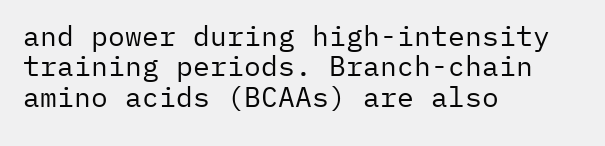and power during high-intensity training periods. Branch-chain amino acids (BCAAs) are also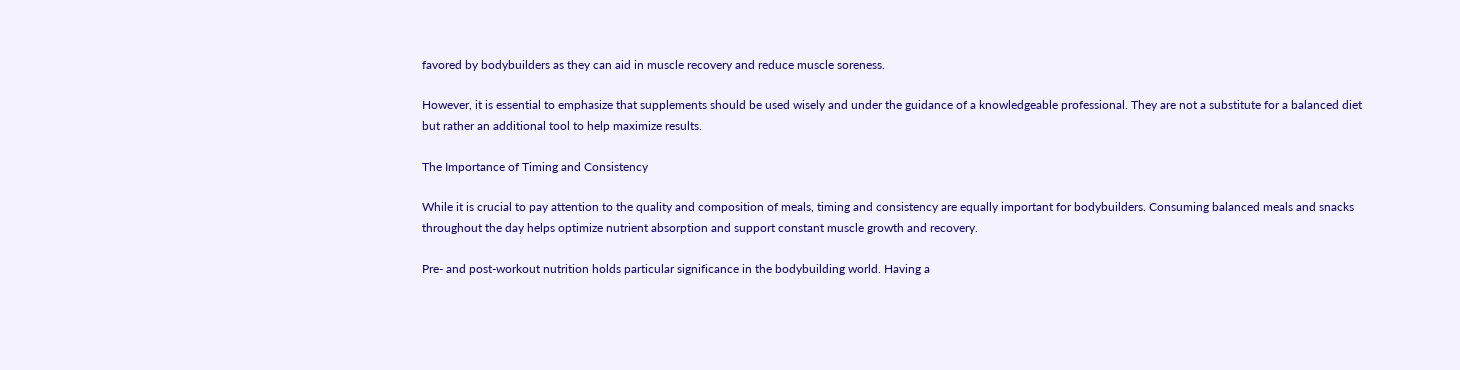favored by bodybuilders as they can aid in muscle recovery and reduce muscle soreness.

However, it is essential to emphasize that supplements should be used wisely and under the guidance of a knowledgeable professional. They are not a substitute for a balanced diet but rather an additional tool to help maximize results.

The Importance of Timing and Consistency

While it is crucial to pay attention to the quality and composition of meals, timing and consistency are equally important for bodybuilders. Consuming balanced meals and snacks throughout the day helps optimize nutrient absorption and support constant muscle growth and recovery.

Pre- and post-workout nutrition holds particular significance in the bodybuilding world. Having a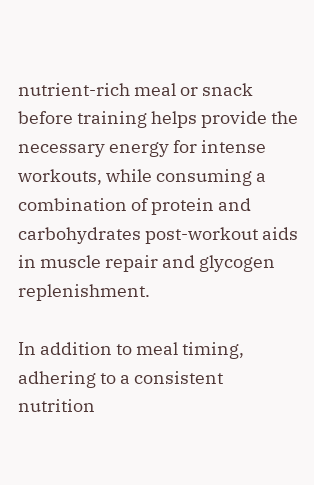nutrient-rich meal or snack before training helps provide the necessary energy for intense workouts, while consuming a combination of protein and carbohydrates post-workout aids in muscle repair and glycogen replenishment.

In addition to meal timing, adhering to a consistent nutrition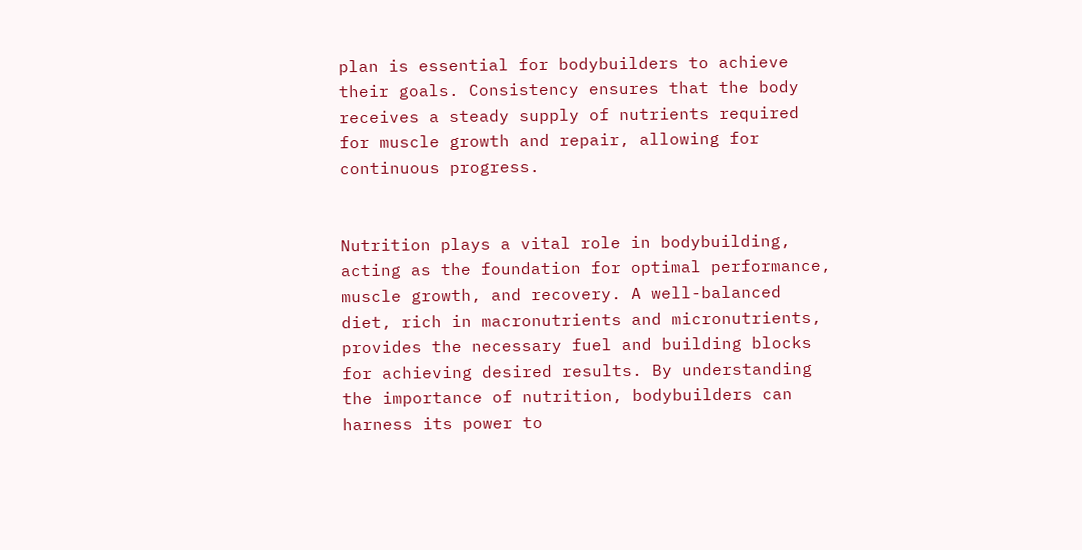plan is essential for bodybuilders to achieve their goals. Consistency ensures that the body receives a steady supply of nutrients required for muscle growth and repair, allowing for continuous progress.


Nutrition plays a vital role in bodybuilding, acting as the foundation for optimal performance, muscle growth, and recovery. A well-balanced diet, rich in macronutrients and micronutrients, provides the necessary fuel and building blocks for achieving desired results. By understanding the importance of nutrition, bodybuilders can harness its power to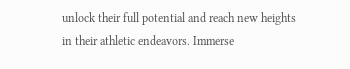unlock their full potential and reach new heights in their athletic endeavors. Immerse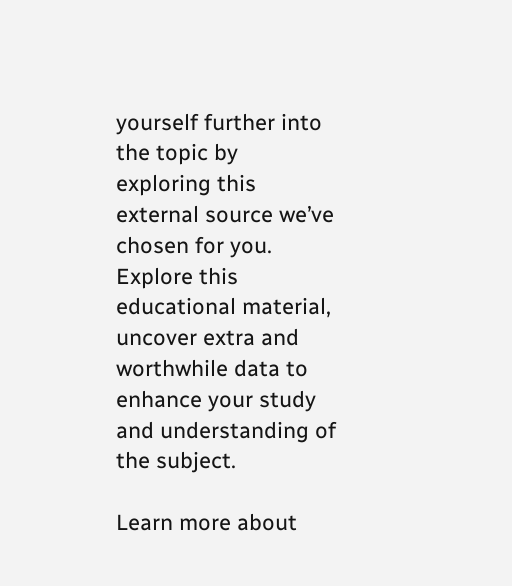yourself further into the topic by exploring this external source we’ve chosen for you. Explore this educational material, uncover extra and worthwhile data to enhance your study and understanding of the subject.

Learn more about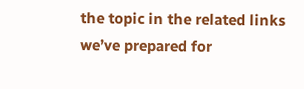the topic in the related links we’ve prepared for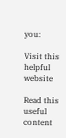you:

Visit this helpful website

Read this useful content